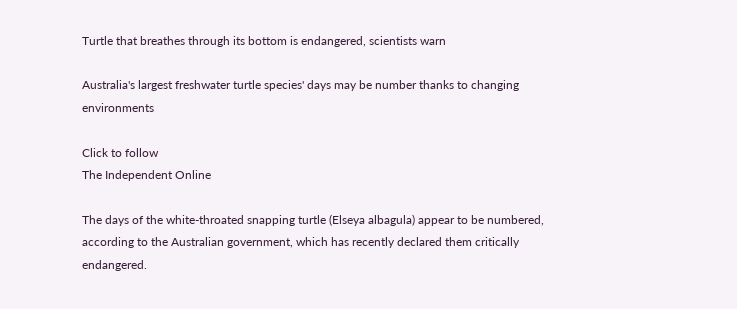Turtle that breathes through its bottom is endangered, scientists warn

Australia's largest freshwater turtle species' days may be number thanks to changing environments

Click to follow
The Independent Online

The days of the white-throated snapping turtle (Elseya albagula) appear to be numbered, according to the Australian government, which has recently declared them critically endangered.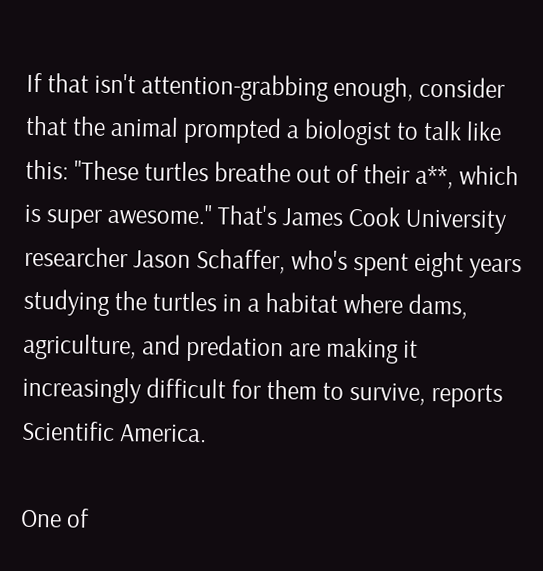If that isn't attention-grabbing enough, consider that the animal prompted a biologist to talk like this: "These turtles breathe out of their a**, which is super awesome." That's James Cook University researcher Jason Schaffer, who's spent eight years studying the turtles in a habitat where dams, agriculture, and predation are making it increasingly difficult for them to survive, reports Scientific America.

One of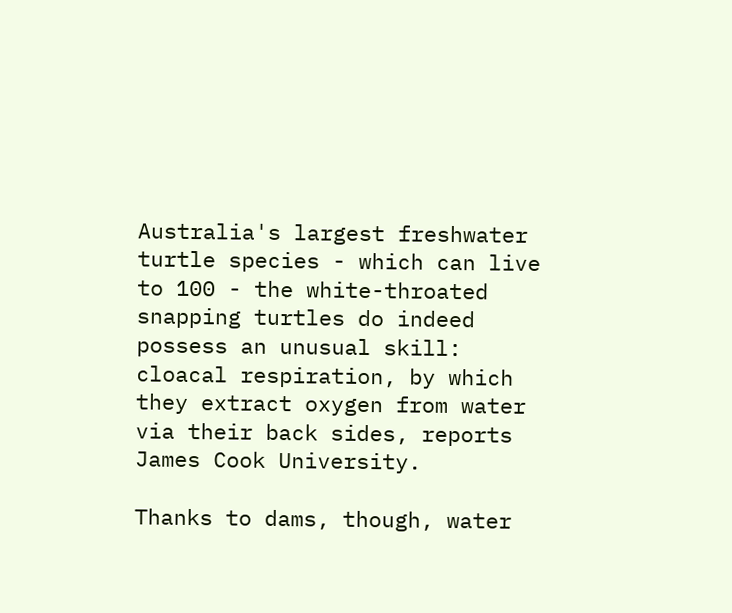Australia's largest freshwater turtle species - which can live to 100 - the white-throated snapping turtles do indeed possess an unusual skill: cloacal respiration, by which they extract oxygen from water via their back sides, reports James Cook University.

Thanks to dams, though, water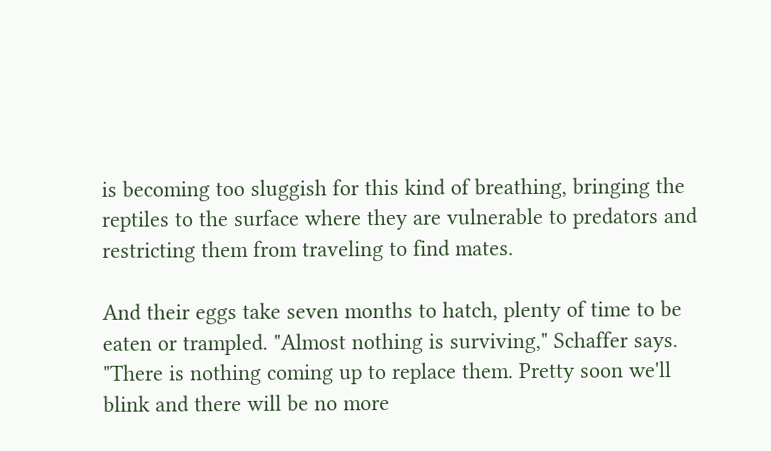is becoming too sluggish for this kind of breathing, bringing the reptiles to the surface where they are vulnerable to predators and restricting them from traveling to find mates.

And their eggs take seven months to hatch, plenty of time to be eaten or trampled. "Almost nothing is surviving," Schaffer says. "There is nothing coming up to replace them. Pretty soon we'll blink and there will be no more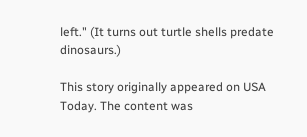left." (It turns out turtle shells predate dinosaurs.)

This story originally appeared on USA Today. The content was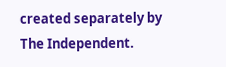created separately by The Independent.